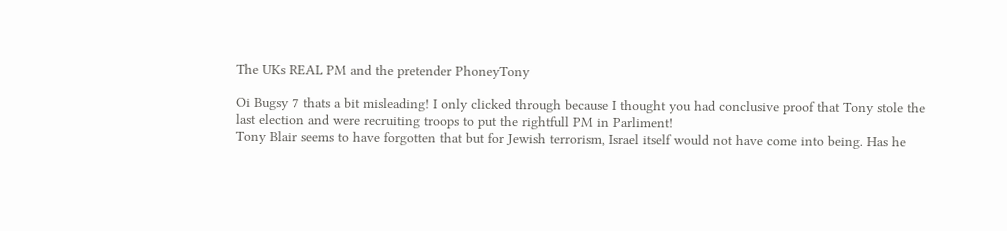The UKs REAL PM and the pretender PhoneyTony

Oi Bugsy 7 thats a bit misleading! I only clicked through because I thought you had conclusive proof that Tony stole the last election and were recruiting troops to put the rightfull PM in Parliment!
Tony Blair seems to have forgotten that but for Jewish terrorism, Israel itself would not have come into being. Has he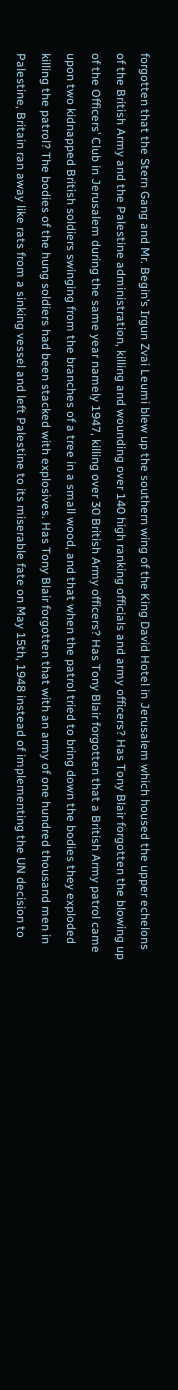forgotten that the Stern Gang and Mr. Begin’s Irgun Zvai Leumi blew up the southern wing of the King David Hotel in Jerusalem which housed the upper echelons of the British Army and the Palestine administration, killing and wounding over 140 high ranking officials and army officers? Has Tony Blair forgotten the blowing up of the Officers’ Club in Jerusalem during the same year namely 1947, killing over 30 British Army officers? Has Tony Blair forgotten that a British Army patrol came upon two kidnapped British soldiers swinging from the branches of a tree in a small wood, and that when the patrol tried to bring down the bodies they exploded killing the patrol? The bodies of the hung soldiers had been stacked with explosives. Has Tony Blair forgotten that with an army of one hundred thousand men in Palestine, Britain ran away like rats from a sinking vessel and left Palestine to its miserable fate on May 15th, 1948 instead of implementing the UN decision to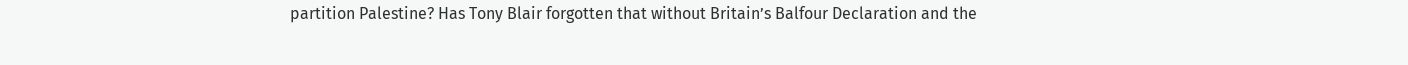partition Palestine? Has Tony Blair forgotten that without Britain’s Balfour Declaration and the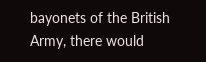bayonets of the British Army, there would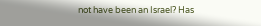not have been an Israel? Has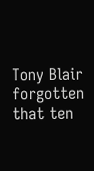Tony Blair forgotten that ten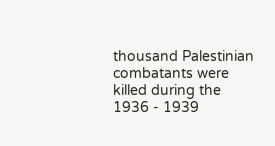thousand Palestinian combatants were killed during the 1936 - 1939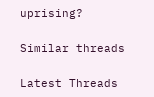uprising?

Similar threads

Latest Threads